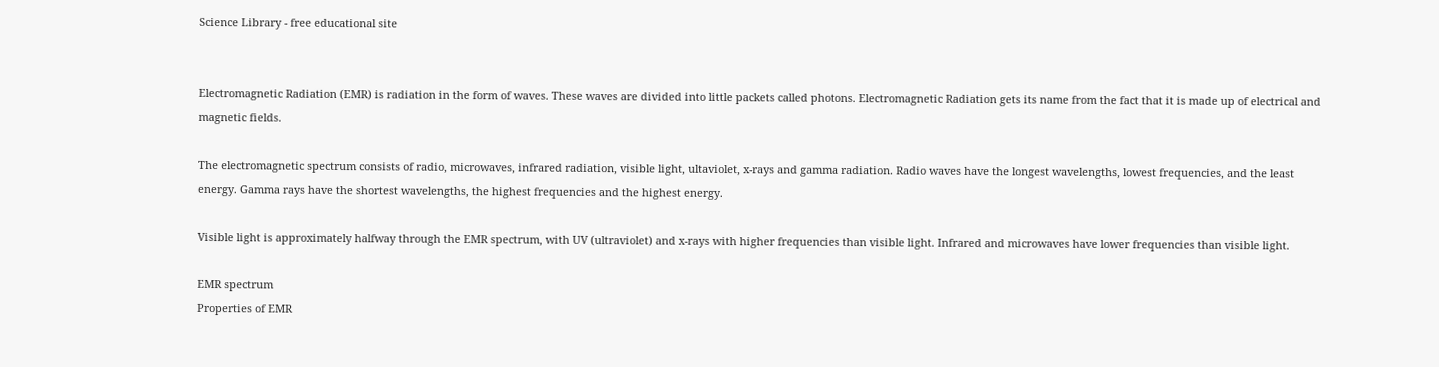Science Library - free educational site


Electromagnetic Radiation (EMR) is radiation in the form of waves. These waves are divided into little packets called photons. Electromagnetic Radiation gets its name from the fact that it is made up of electrical and magnetic fields.

The electromagnetic spectrum consists of radio, microwaves, infrared radiation, visible light, ultaviolet, x-rays and gamma radiation. Radio waves have the longest wavelengths, lowest frequencies, and the least energy. Gamma rays have the shortest wavelengths, the highest frequencies and the highest energy.

Visible light is approximately halfway through the EMR spectrum, with UV (ultraviolet) and x-rays with higher frequencies than visible light. Infrared and microwaves have lower frequencies than visible light.

EMR spectrum
Properties of EMR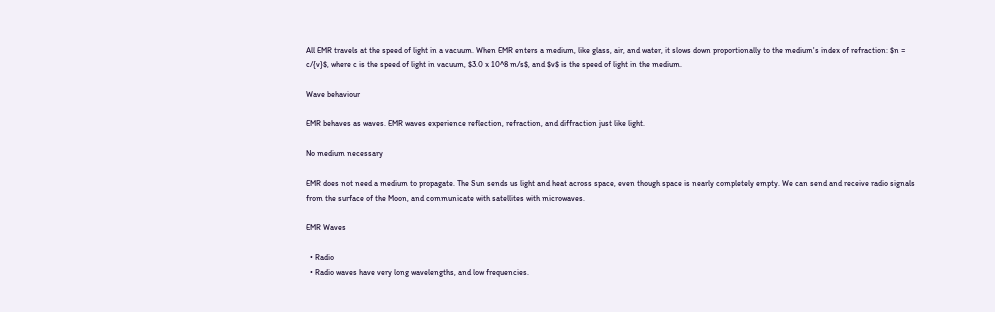All EMR travels at the speed of light in a vacuum. When EMR enters a medium, like glass, air, and water, it slows down proportionally to the medium's index of refraction: $n = c/{v}$, where c is the speed of light in vacuum, $3.0 x 10^8 m/s$, and $v$ is the speed of light in the medium.

Wave behaviour

EMR behaves as waves. EMR waves experience reflection, refraction, and diffraction just like light.

No medium necessary

EMR does not need a medium to propagate. The Sun sends us light and heat across space, even though space is nearly completely empty. We can send and receive radio signals from the surface of the Moon, and communicate with satellites with microwaves.

EMR Waves

  • Radio
  • Radio waves have very long wavelengths, and low frequencies.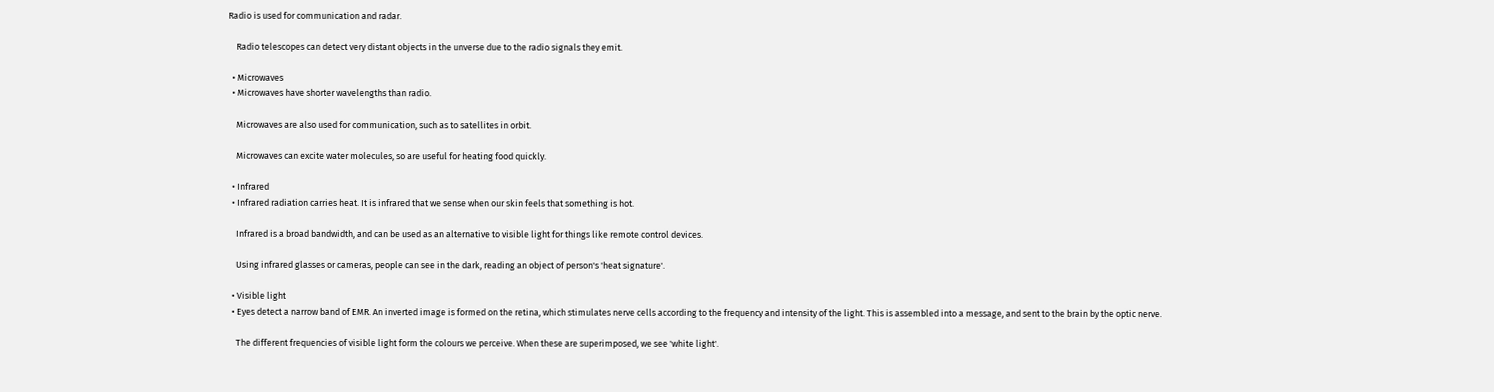Radio is used for communication and radar.

    Radio telescopes can detect very distant objects in the unverse due to the radio signals they emit.

  • Microwaves
  • Microwaves have shorter wavelengths than radio.

    Microwaves are also used for communication, such as to satellites in orbit.

    Microwaves can excite water molecules, so are useful for heating food quickly.

  • Infrared
  • Infrared radiation carries heat. It is infrared that we sense when our skin feels that something is hot.

    Infrared is a broad bandwidth, and can be used as an alternative to visible light for things like remote control devices.

    Using infrared glasses or cameras, people can see in the dark, reading an object of person's 'heat signature'.

  • Visible light
  • Eyes detect a narrow band of EMR. An inverted image is formed on the retina, which stimulates nerve cells according to the frequency and intensity of the light. This is assembled into a message, and sent to the brain by the optic nerve.

    The different frequencies of visible light form the colours we perceive. When these are superimposed, we see 'white light'.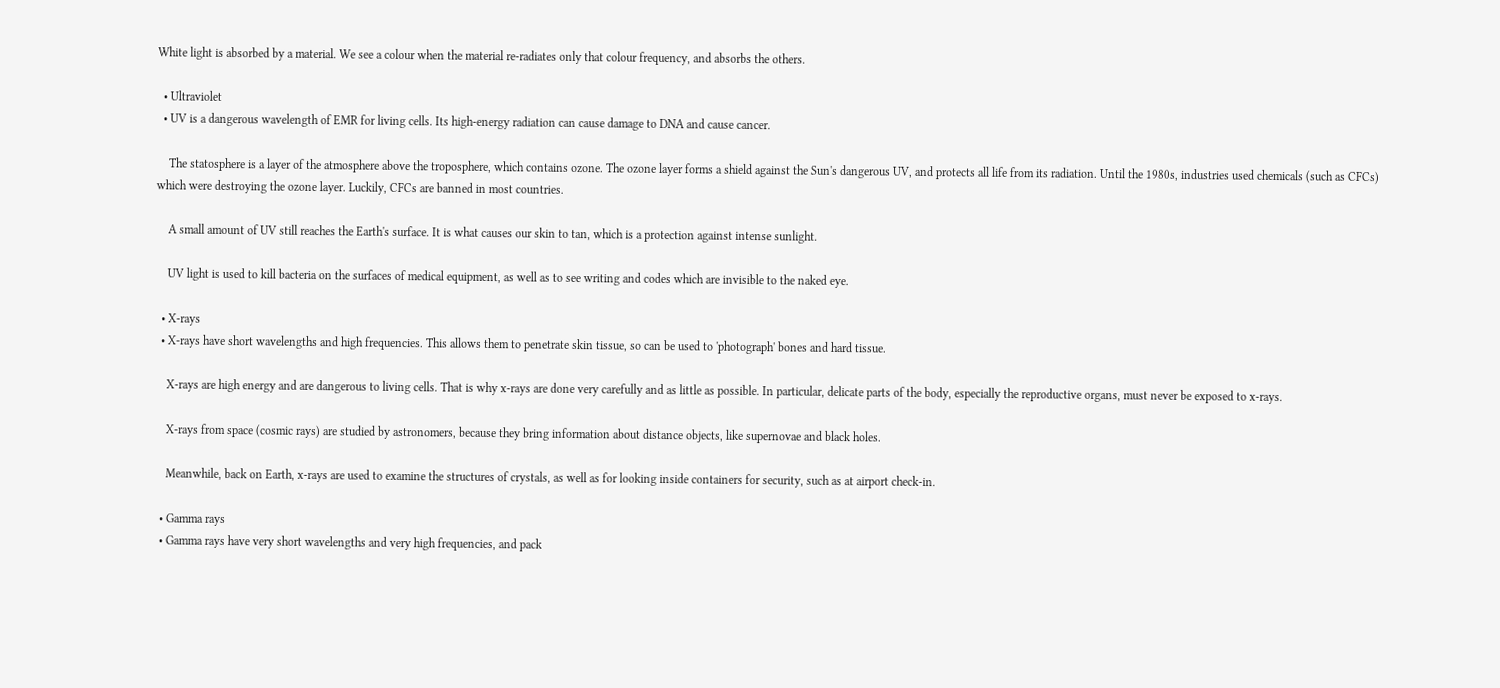White light is absorbed by a material. We see a colour when the material re-radiates only that colour frequency, and absorbs the others.

  • Ultraviolet
  • UV is a dangerous wavelength of EMR for living cells. Its high-energy radiation can cause damage to DNA and cause cancer.

    The statosphere is a layer of the atmosphere above the troposphere, which contains ozone. The ozone layer forms a shield against the Sun's dangerous UV, and protects all life from its radiation. Until the 1980s, industries used chemicals (such as CFCs) which were destroying the ozone layer. Luckily, CFCs are banned in most countries.

    A small amount of UV still reaches the Earth's surface. It is what causes our skin to tan, which is a protection against intense sunlight.

    UV light is used to kill bacteria on the surfaces of medical equipment, as well as to see writing and codes which are invisible to the naked eye.

  • X-rays
  • X-rays have short wavelengths and high frequencies. This allows them to penetrate skin tissue, so can be used to 'photograph' bones and hard tissue.

    X-rays are high energy and are dangerous to living cells. That is why x-rays are done very carefully and as little as possible. In particular, delicate parts of the body, especially the reproductive organs, must never be exposed to x-rays.

    X-rays from space (cosmic rays) are studied by astronomers, because they bring information about distance objects, like supernovae and black holes.

    Meanwhile, back on Earth, x-rays are used to examine the structures of crystals, as well as for looking inside containers for security, such as at airport check-in.

  • Gamma rays
  • Gamma rays have very short wavelengths and very high frequencies, and pack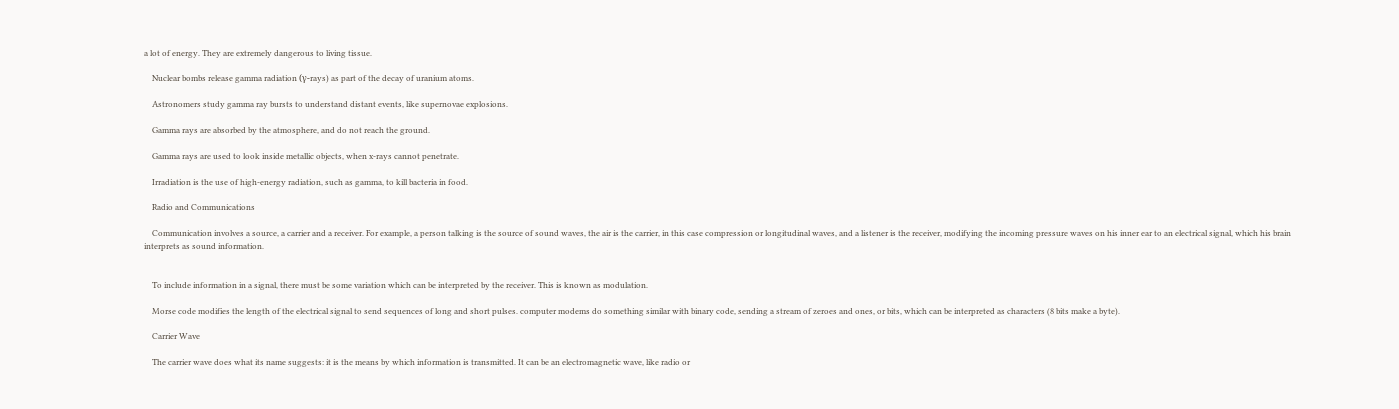a lot of energy. They are extremely dangerous to living tissue.

    Nuclear bombs release gamma radiation (γ-rays) as part of the decay of uranium atoms.

    Astronomers study gamma ray bursts to understand distant events, like supernovae explosions.

    Gamma rays are absorbed by the atmosphere, and do not reach the ground.

    Gamma rays are used to look inside metallic objects, when x-rays cannot penetrate.

    Irradiation is the use of high-energy radiation, such as gamma, to kill bacteria in food.

    Radio and Communications

    Communication involves a source, a carrier and a receiver. For example, a person talking is the source of sound waves, the air is the carrier, in this case compression or longitudinal waves, and a listener is the receiver, modifying the incoming pressure waves on his inner ear to an electrical signal, which his brain interprets as sound information.


    To include information in a signal, there must be some variation which can be interpreted by the receiver. This is known as modulation.

    Morse code modifies the length of the electrical signal to send sequences of long and short pulses. computer modems do something similar with binary code, sending a stream of zeroes and ones, or bits, which can be interpreted as characters (8 bits make a byte).

    Carrier Wave

    The carrier wave does what its name suggests: it is the means by which information is transmitted. It can be an electromagnetic wave, like radio or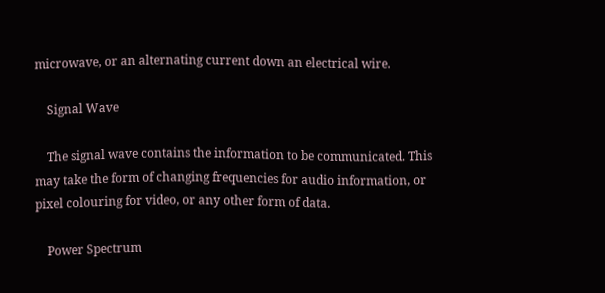microwave, or an alternating current down an electrical wire.

    Signal Wave

    The signal wave contains the information to be communicated. This may take the form of changing frequencies for audio information, or pixel colouring for video, or any other form of data.

    Power Spectrum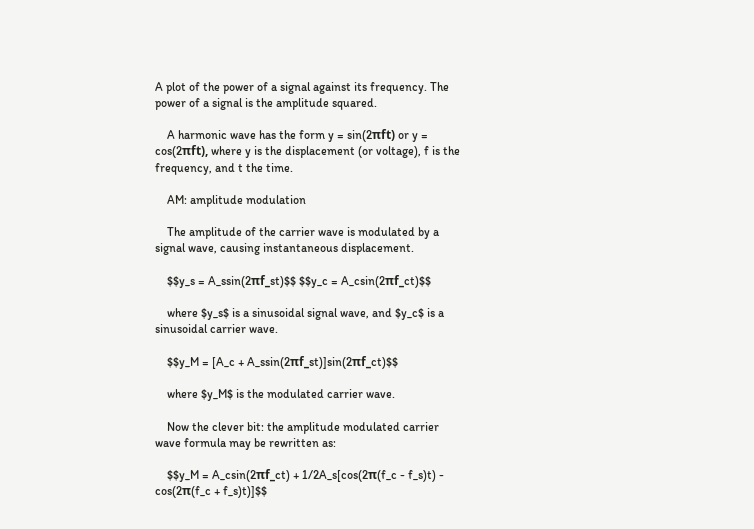A plot of the power of a signal against its frequency. The power of a signal is the amplitude squared.

    A harmonic wave has the form y = sin(2πft) or y = cos(2πft), where y is the displacement (or voltage), f is the frequency, and t the time.

    AM: amplitude modulation

    The amplitude of the carrier wave is modulated by a signal wave, causing instantaneous displacement.

    $$y_s = A_ssin(2πf_st)$$ $$y_c = A_csin(2πf_ct)$$

    where $y_s$ is a sinusoidal signal wave, and $y_c$ is a sinusoidal carrier wave.

    $$y_M = [A_c + A_ssin(2πf_st)]sin(2πf_ct)$$

    where $y_M$ is the modulated carrier wave.

    Now the clever bit: the amplitude modulated carrier wave formula may be rewritten as:

    $$y_M = A_csin(2πf_ct) + 1/2A_s[cos(2π(f_c - f_s)t) - cos(2π(f_c + f_s)t)]$$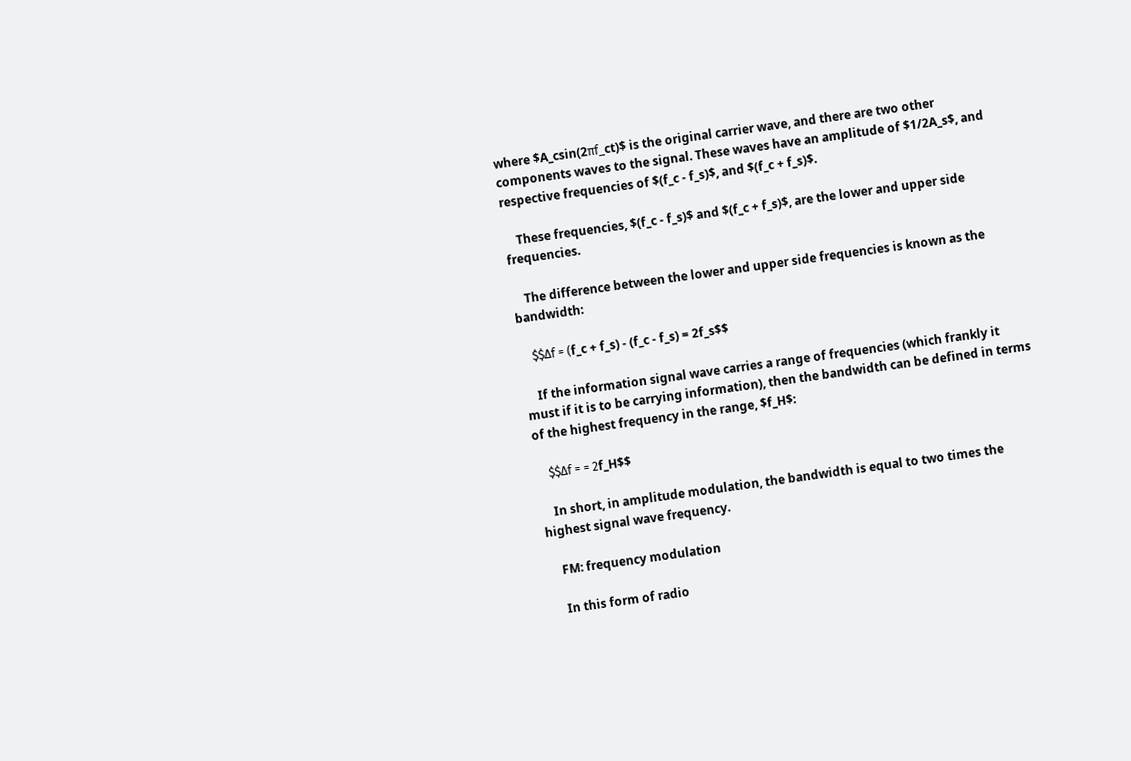where $A_csin(2πf_ct)$ is the original carrier wave, and there are two other components waves to the signal. These waves have an amplitude of $1/2A_s$, and respective frequencies of $(f_c - f_s)$, and $(f_c + f_s)$.

    These frequencies, $(f_c - f_s)$ and $(f_c + f_s)$, are the lower and upper side frequencies.

    The difference between the lower and upper side frequencies is known as the bandwidth:

    $$Δf = (f_c + f_s) - (f_c - f_s) = 2f_s$$

    If the information signal wave carries a range of frequencies (which frankly it must if it is to be carrying information), then the bandwidth can be defined in terms of the highest frequency in the range, $f_H$:

    $$Δf = = 2f_H$$

    In short, in amplitude modulation, the bandwidth is equal to two times the highest signal wave frequency.

    FM: frequency modulation

    In this form of radio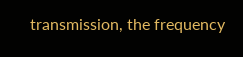transmission, the frequency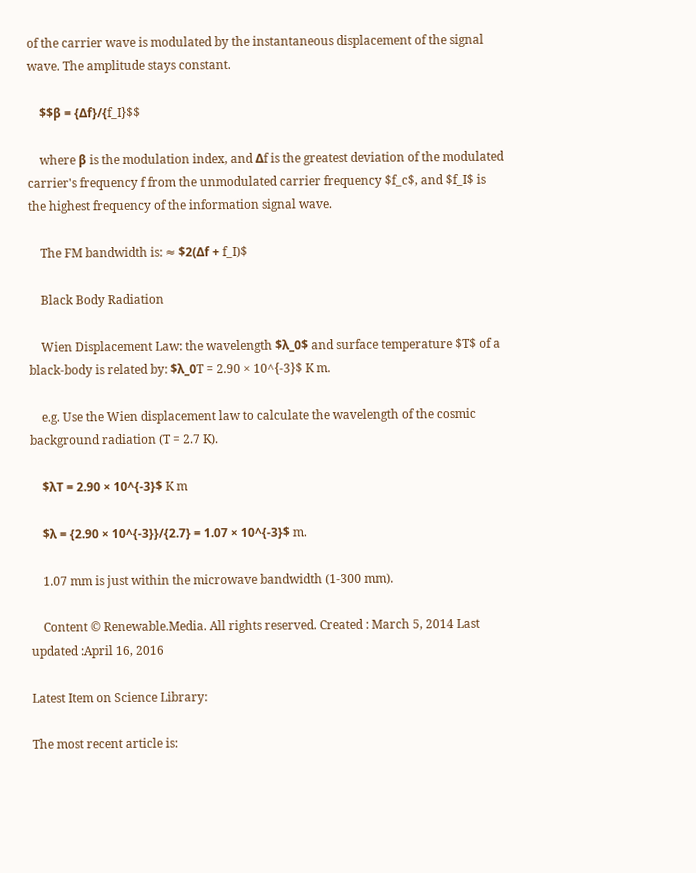of the carrier wave is modulated by the instantaneous displacement of the signal wave. The amplitude stays constant.

    $$β = {Δf}/{f_I}$$

    where β is the modulation index, and Δf is the greatest deviation of the modulated carrier's frequency f from the unmodulated carrier frequency $f_c$, and $f_I$ is the highest frequency of the information signal wave.

    The FM bandwidth is: ≈ $2(Δf + f_I)$

    Black Body Radiation

    Wien Displacement Law: the wavelength $λ_0$ and surface temperature $T$ of a black-body is related by: $λ_0T = 2.90 × 10^{-3}$ K m.

    e.g. Use the Wien displacement law to calculate the wavelength of the cosmic background radiation (T = 2.7 K).

    $λT = 2.90 × 10^{-3}$ K m

    $λ = {2.90 × 10^{-3}}/{2.7} = 1.07 × 10^{-3}$ m.

    1.07 mm is just within the microwave bandwidth (1-300 mm).

    Content © Renewable.Media. All rights reserved. Created : March 5, 2014 Last updated :April 16, 2016

Latest Item on Science Library:

The most recent article is: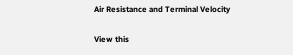Air Resistance and Terminal Velocity

View this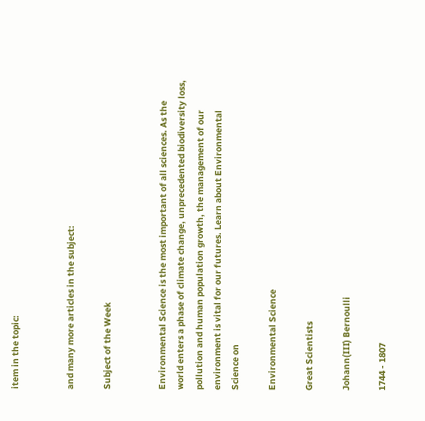item in the topic:


and many more articles in the subject:

Subject of the Week


Environmental Science is the most important of all sciences. As the world enters a phase of climate change, unprecedented biodiversity loss, pollution and human population growth, the management of our environment is vital for our futures. Learn about Environmental Science on

Environmental Science

Great Scientists

Johann(III) Bernoulli

1744 - 1807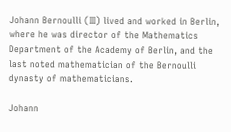Johann Bernoulli (III) lived and worked in Berlin, where he was director of the Mathematics Department of the Academy of Berlin, and the last noted mathematician of the Bernoulli dynasty of mathematicians.

Johann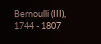Bernoulli (III), 1744 - 1807